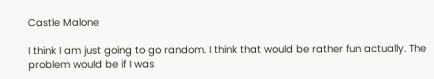Castle Malone

I think I am just going to go random. I think that would be rather fun actually. The problem would be if I was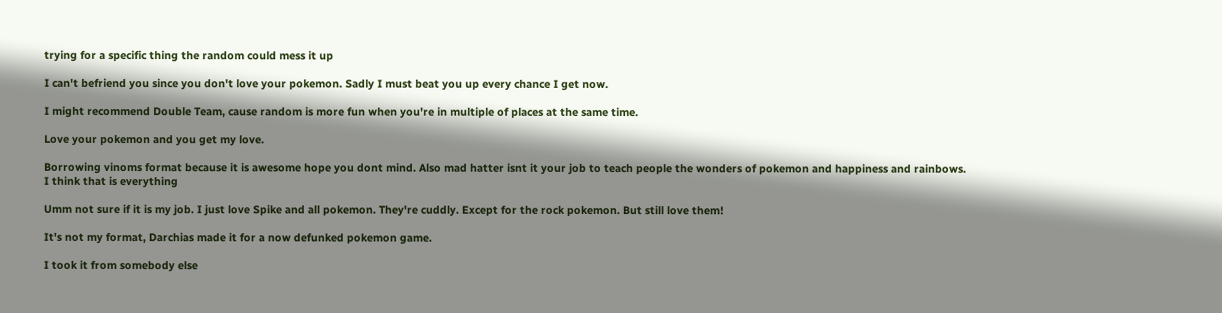trying for a specific thing the random could mess it up

I can't befriend you since you don't love your pokemon. Sadly I must beat you up every chance I get now.

I might recommend Double Team, cause random is more fun when you're in multiple of places at the same time.

Love your pokemon and you get my love.

Borrowing vinoms format because it is awesome hope you dont mind. Also mad hatter isnt it your job to teach people the wonders of pokemon and happiness and rainbows. I think that is everything

Umm not sure if it is my job. I just love Spike and all pokemon. They're cuddly. Except for the rock pokemon. But still love them!

It's not my format, Darchias made it for a now defunked pokemon game.

I took it from somebody else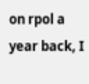on rpol a year back, I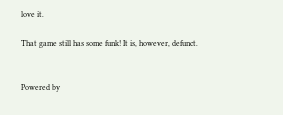love it.

That game still has some funk! It is, however, defunct.


Powered by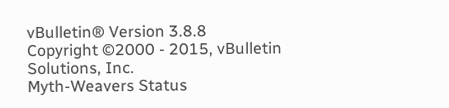vBulletin® Version 3.8.8
Copyright ©2000 - 2015, vBulletin Solutions, Inc.
Myth-Weavers Status